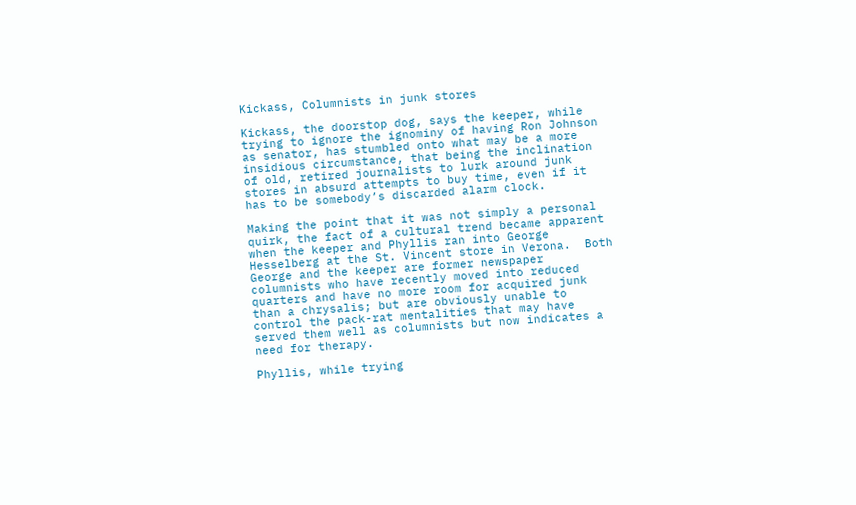Kickass, Columnists in junk stores

Kickass, the doorstop dog, says the keeper, while trying to ignore the ignominy of having Ron Johnson as senator, has stumbled onto what may be a more insidious circumstance, that being the inclination of old, retired journalists to lurk around junk stores in absurd attempts to buy time, even if it has to be somebody’s discarded alarm clock.

Making the point that it was not simply a personal quirk, the fact of a cultural trend became apparent when the keeper and Phyllis ran into George Hesselberg at the St. Vincent store in Verona.  Both George and the keeper are former newspaper columnists who have recently moved into reduced quarters and have no more room for acquired junk than a chrysalis; but are obviously unable to control the pack-rat mentalities that may have served them well as columnists but now indicates a need for therapy.

Phyllis, while trying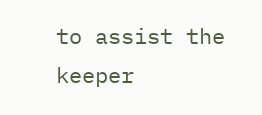to assist the keeper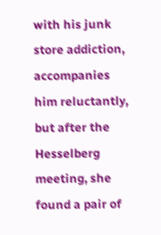with his junk store addiction, accompanies him reluctantly, but after the Hesselberg meeting, she found a pair of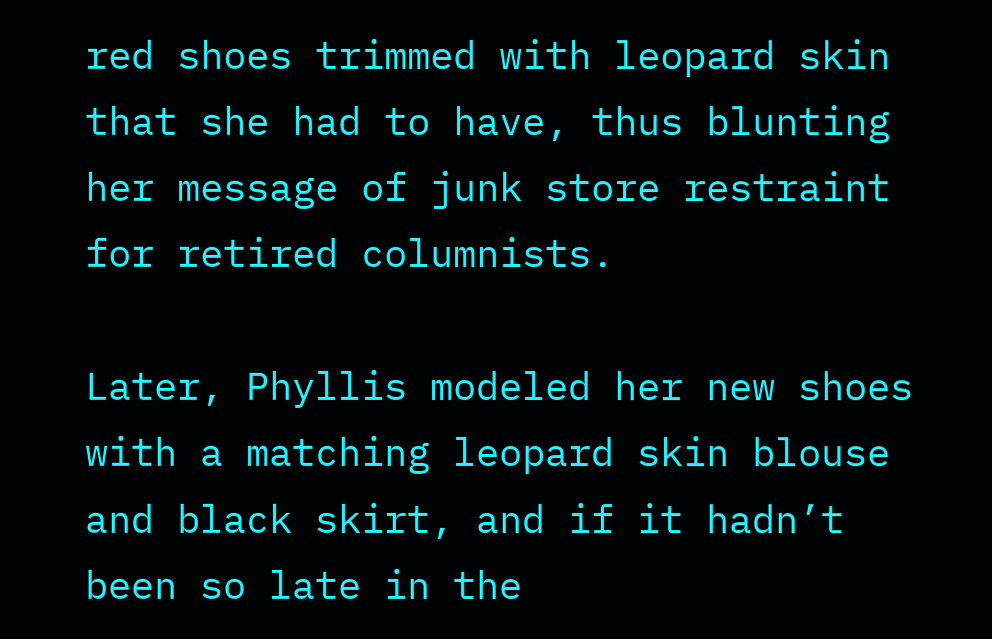red shoes trimmed with leopard skin that she had to have, thus blunting her message of junk store restraint for retired columnists.

Later, Phyllis modeled her new shoes with a matching leopard skin blouse and black skirt, and if it hadn’t been so late in the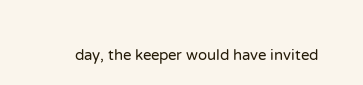day, the keeper would have invited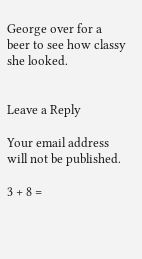George over for a beer to see how classy she looked.


Leave a Reply

Your email address will not be published.

3 + 8 =